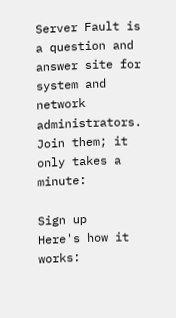Server Fault is a question and answer site for system and network administrators. Join them; it only takes a minute:

Sign up
Here's how it works: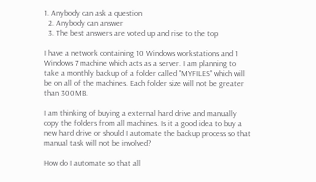1. Anybody can ask a question
  2. Anybody can answer
  3. The best answers are voted up and rise to the top

I have a network containing 10 Windows workstations and 1 Windows 7 machine which acts as a server. I am planning to take a monthly backup of a folder called "MYFILES" which will be on all of the machines. Each folder size will not be greater than 300MB.

I am thinking of buying a external hard drive and manually copy the folders from all machines. Is it a good idea to buy a new hard drive or should I automate the backup process so that manual task will not be involved?

How do I automate so that all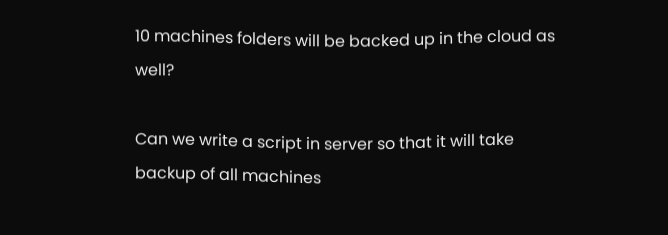10 machines folders will be backed up in the cloud as well?

Can we write a script in server so that it will take backup of all machines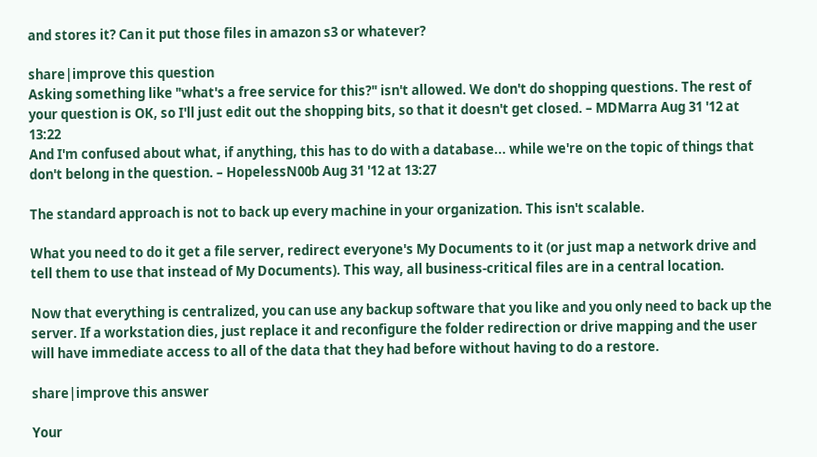and stores it? Can it put those files in amazon s3 or whatever?

share|improve this question
Asking something like "what's a free service for this?" isn't allowed. We don't do shopping questions. The rest of your question is OK, so I'll just edit out the shopping bits, so that it doesn't get closed. – MDMarra Aug 31 '12 at 13:22
And I'm confused about what, if anything, this has to do with a database... while we're on the topic of things that don't belong in the question. – HopelessN00b Aug 31 '12 at 13:27

The standard approach is not to back up every machine in your organization. This isn't scalable.

What you need to do it get a file server, redirect everyone's My Documents to it (or just map a network drive and tell them to use that instead of My Documents). This way, all business-critical files are in a central location.

Now that everything is centralized, you can use any backup software that you like and you only need to back up the server. If a workstation dies, just replace it and reconfigure the folder redirection or drive mapping and the user will have immediate access to all of the data that they had before without having to do a restore.

share|improve this answer

Your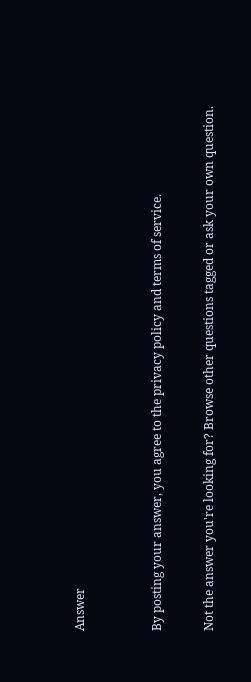Answer


By posting your answer, you agree to the privacy policy and terms of service.

Not the answer you're looking for? Browse other questions tagged or ask your own question.